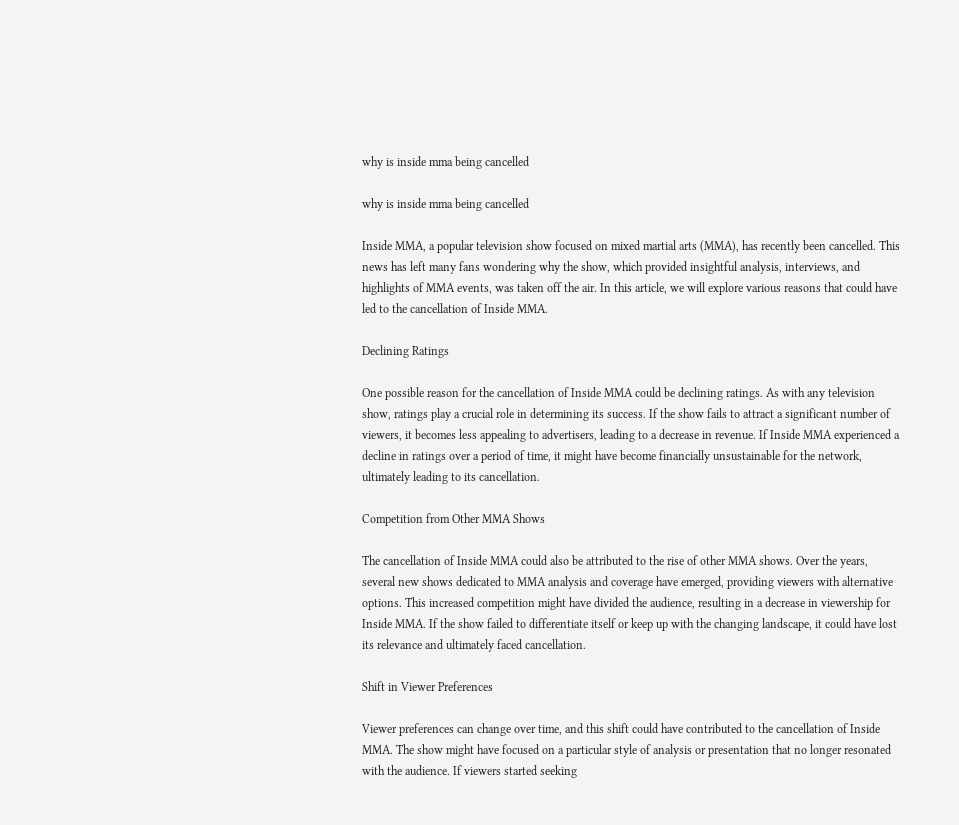why is inside mma being cancelled

why is inside mma being cancelled

Inside MMA, a popular television show focused on mixed martial arts (MMA), has recently been cancelled. This news has left many fans wondering why the show, which provided insightful analysis, interviews, and highlights of MMA events, was taken off the air. In this article, we will explore various reasons that could have led to the cancellation of Inside MMA.

Declining Ratings

One possible reason for the cancellation of Inside MMA could be declining ratings. As with any television show, ratings play a crucial role in determining its success. If the show fails to attract a significant number of viewers, it becomes less appealing to advertisers, leading to a decrease in revenue. If Inside MMA experienced a decline in ratings over a period of time, it might have become financially unsustainable for the network, ultimately leading to its cancellation.

Competition from Other MMA Shows

The cancellation of Inside MMA could also be attributed to the rise of other MMA shows. Over the years, several new shows dedicated to MMA analysis and coverage have emerged, providing viewers with alternative options. This increased competition might have divided the audience, resulting in a decrease in viewership for Inside MMA. If the show failed to differentiate itself or keep up with the changing landscape, it could have lost its relevance and ultimately faced cancellation.

Shift in Viewer Preferences

Viewer preferences can change over time, and this shift could have contributed to the cancellation of Inside MMA. The show might have focused on a particular style of analysis or presentation that no longer resonated with the audience. If viewers started seeking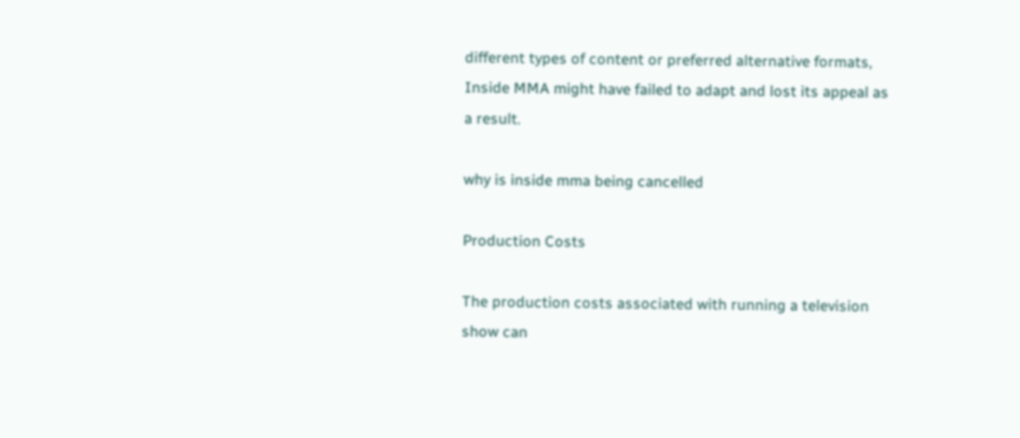different types of content or preferred alternative formats, Inside MMA might have failed to adapt and lost its appeal as a result.

why is inside mma being cancelled

Production Costs

The production costs associated with running a television show can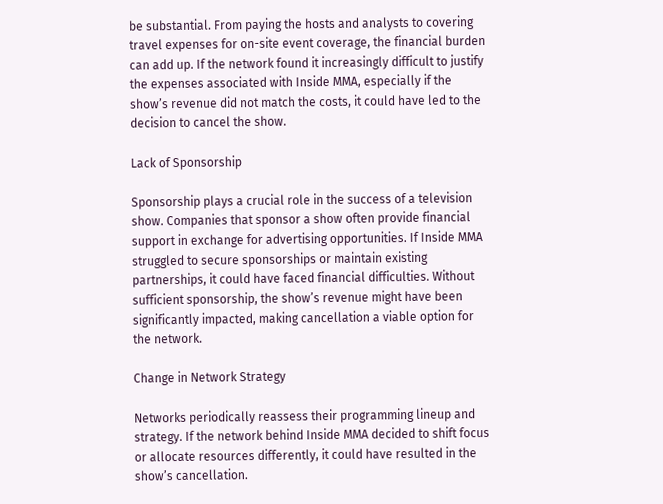be substantial. From paying the hosts and analysts to covering travel expenses for on-site event coverage, the financial burden can add up. If the network found it increasingly difficult to justify the expenses associated with Inside MMA, especially if the show’s revenue did not match the costs, it could have led to the decision to cancel the show.

Lack of Sponsorship

Sponsorship plays a crucial role in the success of a television show. Companies that sponsor a show often provide financial support in exchange for advertising opportunities. If Inside MMA struggled to secure sponsorships or maintain existing partnerships, it could have faced financial difficulties. Without sufficient sponsorship, the show’s revenue might have been significantly impacted, making cancellation a viable option for the network.

Change in Network Strategy

Networks periodically reassess their programming lineup and strategy. If the network behind Inside MMA decided to shift focus or allocate resources differently, it could have resulted in the show’s cancellation.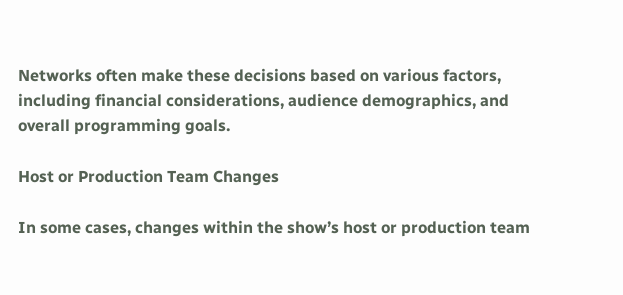Networks often make these decisions based on various factors, including financial considerations, audience demographics, and overall programming goals.

Host or Production Team Changes

In some cases, changes within the show’s host or production team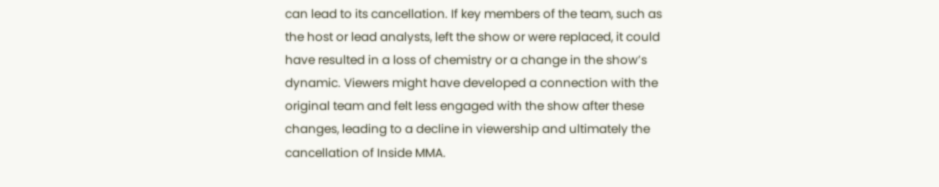can lead to its cancellation. If key members of the team, such as the host or lead analysts, left the show or were replaced, it could have resulted in a loss of chemistry or a change in the show’s dynamic. Viewers might have developed a connection with the original team and felt less engaged with the show after these changes, leading to a decline in viewership and ultimately the cancellation of Inside MMA.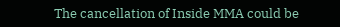The cancellation of Inside MMA could be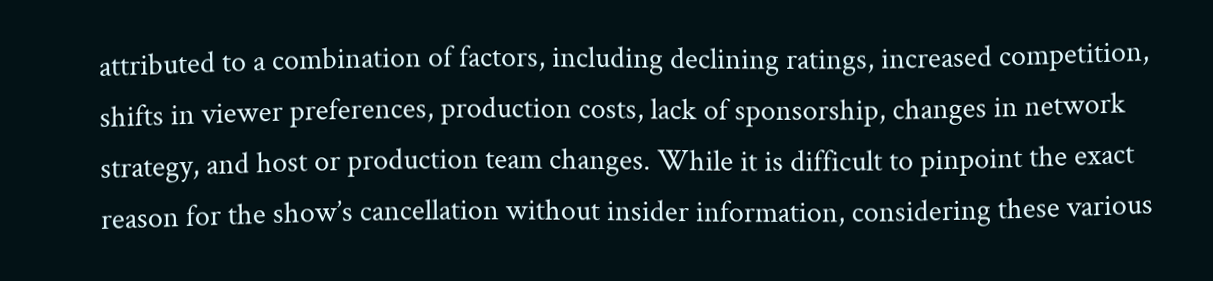attributed to a combination of factors, including declining ratings, increased competition, shifts in viewer preferences, production costs, lack of sponsorship, changes in network strategy, and host or production team changes. While it is difficult to pinpoint the exact reason for the show’s cancellation without insider information, considering these various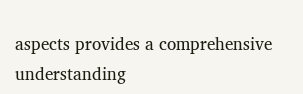aspects provides a comprehensive understanding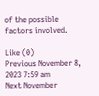of the possible factors involved.

Like (0)
Previous November 8, 2023 7:59 am
Next November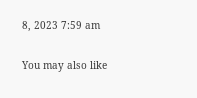8, 2023 7:59 am

You may also like